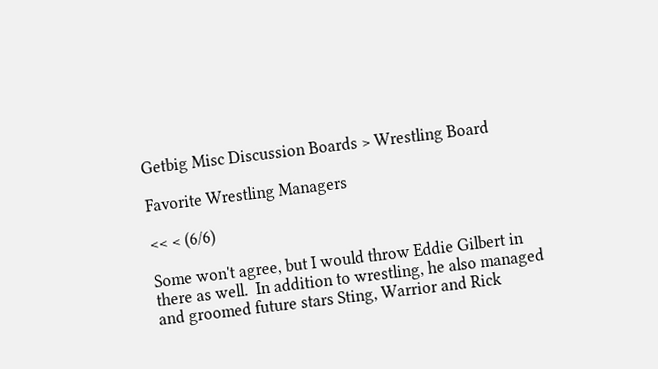Getbig Misc Discussion Boards > Wrestling Board

Favorite Wrestling Managers

<< < (6/6)

Some won't agree, but I would throw Eddie Gilbert in there as well.  In addition to wrestling, he also managed and groomed future stars Sting, Warrior and Rick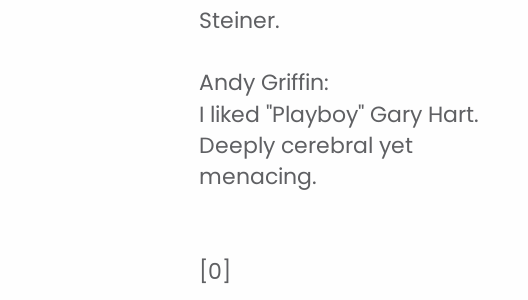Steiner.

Andy Griffin:
I liked "Playboy" Gary Hart.  Deeply cerebral yet menacing.


[0]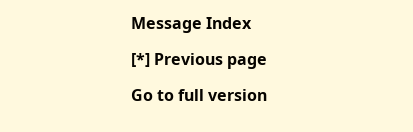Message Index

[*] Previous page

Go to full version